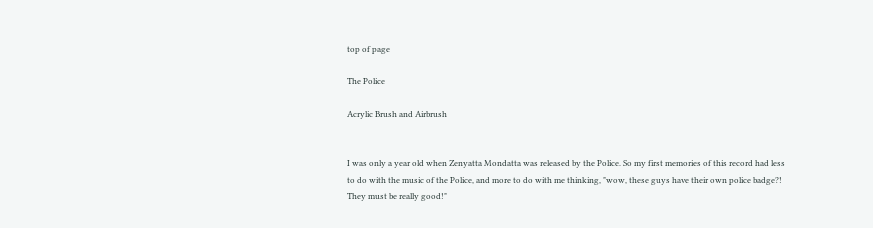top of page

The Police

Acrylic Brush and Airbrush


I was only a year old when Zenyatta Mondatta was released by the Police. So my first memories of this record had less to do with the music of the Police, and more to do with me thinking, "wow, these guys have their own police badge?! They must be really good!"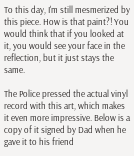To this day, I'm still mesmerized by this piece. How is that paint?! You would think that if you looked at it, you would see your face in the reflection, but it just stays the same.

The Police pressed the actual vinyl record with this art, which makes it even more impressive. Below is a copy of it signed by Dad when he gave it to his friend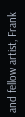and fellow artist, Frank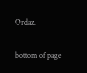Ordaz.

bottom of page